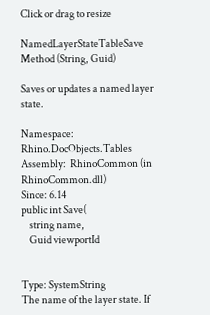Click or drag to resize

NamedLayerStateTableSave Method (String, Guid)

Saves or updates a named layer state.

Namespace:  Rhino.DocObjects.Tables
Assembly:  RhinoCommon (in RhinoCommon.dll)
Since: 6.14
public int Save(
    string name,
    Guid viewportId


Type: SystemString
The name of the layer state. If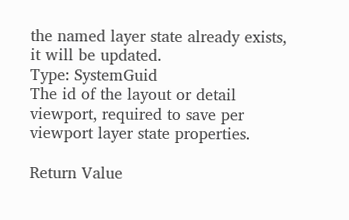the named layer state already exists, it will be updated.
Type: SystemGuid
The id of the layout or detail viewport, required to save per viewport layer state properties.

Return Value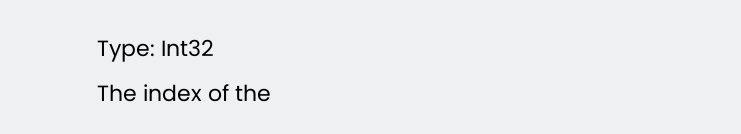Type: Int32
The index of the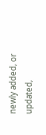newly added, or updated,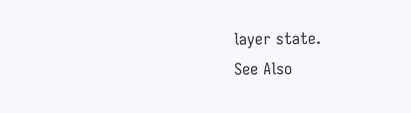layer state.
See Also